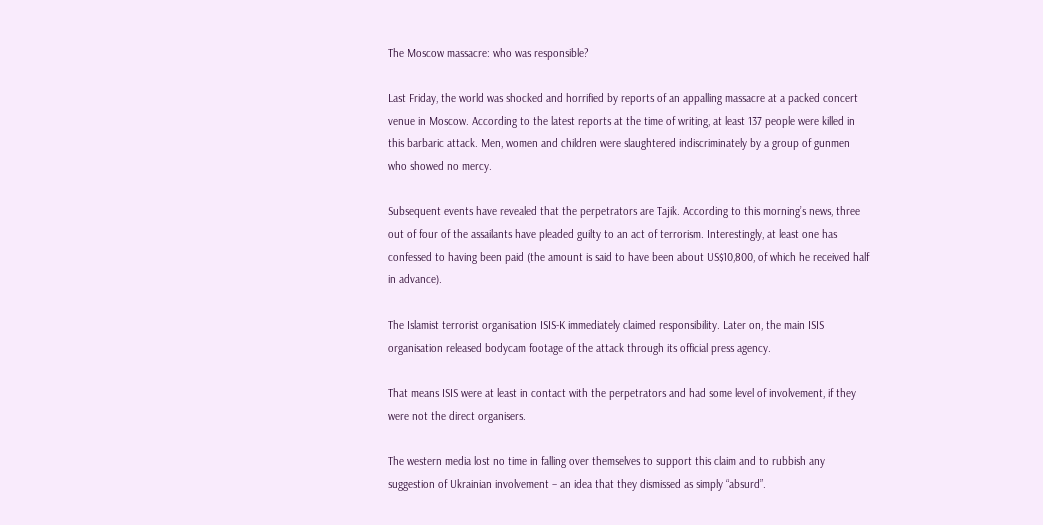The Moscow massacre: who was responsible?

Last Friday, the world was shocked and horrified by reports of an appalling massacre at a packed concert venue in Moscow. According to the latest reports at the time of writing, at least 137 people were killed in this barbaric attack. Men, women and children were slaughtered indiscriminately by a group of gunmen who showed no mercy.

Subsequent events have revealed that the perpetrators are Tajik. According to this morning’s news, three out of four of the assailants have pleaded guilty to an act of terrorism. Interestingly, at least one has confessed to having been paid (the amount is said to have been about US$10,800, of which he received half in advance).

The Islamist terrorist organisation ISIS-K immediately claimed responsibility. Later on, the main ISIS organisation released bodycam footage of the attack through its official press agency.

That means ISIS were at least in contact with the perpetrators and had some level of involvement, if they were not the direct organisers.

The western media lost no time in falling over themselves to support this claim and to rubbish any suggestion of Ukrainian involvement – an idea that they dismissed as simply “absurd”.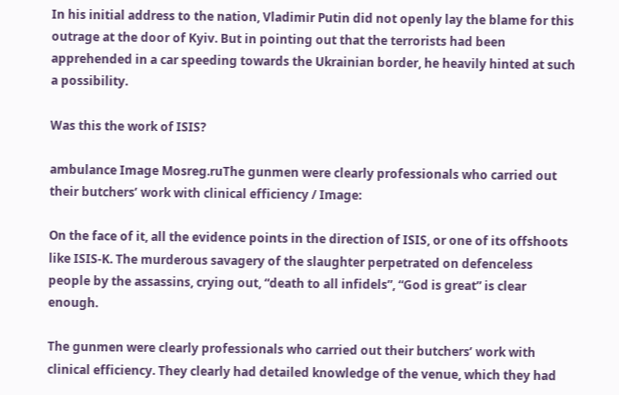In his initial address to the nation, Vladimir Putin did not openly lay the blame for this outrage at the door of Kyiv. But in pointing out that the terrorists had been apprehended in a car speeding towards the Ukrainian border, he heavily hinted at such a possibility.

Was this the work of ISIS?

ambulance Image Mosreg.ruThe gunmen were clearly professionals who carried out their butchers’ work with clinical efficiency / Image:

On the face of it, all the evidence points in the direction of ISIS, or one of its offshoots like ISIS-K. The murderous savagery of the slaughter perpetrated on defenceless people by the assassins, crying out, “death to all infidels”, “God is great” is clear enough.

The gunmen were clearly professionals who carried out their butchers’ work with clinical efficiency. They clearly had detailed knowledge of the venue, which they had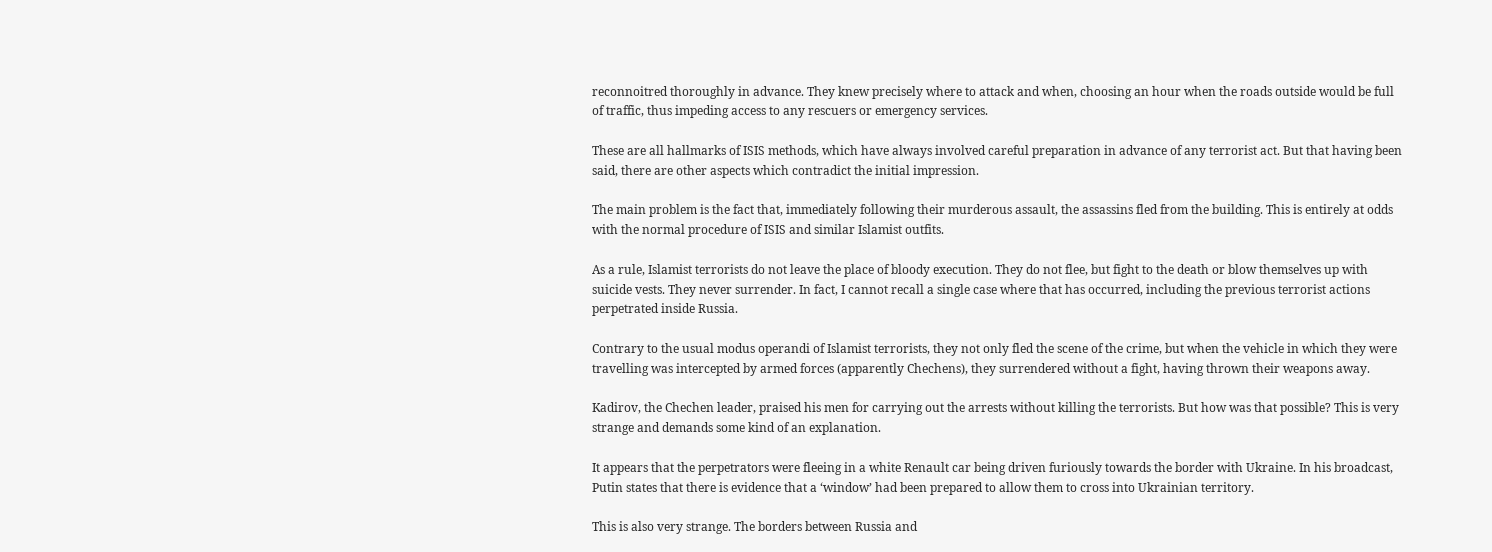reconnoitred thoroughly in advance. They knew precisely where to attack and when, choosing an hour when the roads outside would be full of traffic, thus impeding access to any rescuers or emergency services.

These are all hallmarks of ISIS methods, which have always involved careful preparation in advance of any terrorist act. But that having been said, there are other aspects which contradict the initial impression.

The main problem is the fact that, immediately following their murderous assault, the assassins fled from the building. This is entirely at odds with the normal procedure of ISIS and similar Islamist outfits.

As a rule, Islamist terrorists do not leave the place of bloody execution. They do not flee, but fight to the death or blow themselves up with suicide vests. They never surrender. In fact, I cannot recall a single case where that has occurred, including the previous terrorist actions perpetrated inside Russia.

Contrary to the usual modus operandi of Islamist terrorists, they not only fled the scene of the crime, but when the vehicle in which they were travelling was intercepted by armed forces (apparently Chechens), they surrendered without a fight, having thrown their weapons away.

Kadirov, the Chechen leader, praised his men for carrying out the arrests without killing the terrorists. But how was that possible? This is very strange and demands some kind of an explanation.

It appears that the perpetrators were fleeing in a white Renault car being driven furiously towards the border with Ukraine. In his broadcast, Putin states that there is evidence that a ‘window’ had been prepared to allow them to cross into Ukrainian territory.

This is also very strange. The borders between Russia and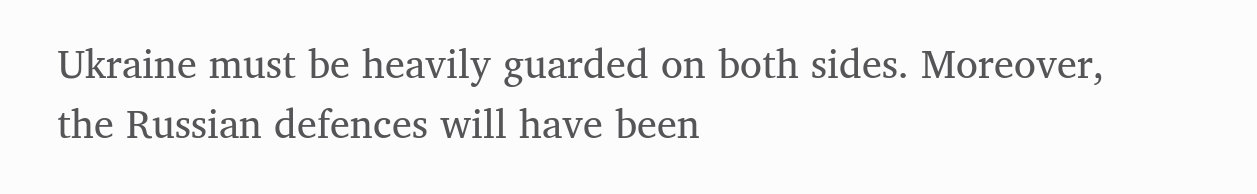Ukraine must be heavily guarded on both sides. Moreover, the Russian defences will have been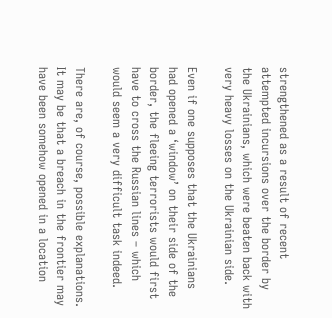strengthened as a result of recent attempted incursions over the border by the Ukrainians, which were beaten back with very heavy losses on the Ukrainian side.

Even if one supposes that the Ukrainians had opened a ‘window’ on their side of the border, the fleeing terrorists would first have to cross the Russian lines – which would seem a very difficult task indeed.

There are, of course, possible explanations. It may be that a breach in the frontier may have been somehow opened in a location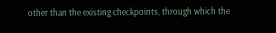other than the existing checkpoints, through which the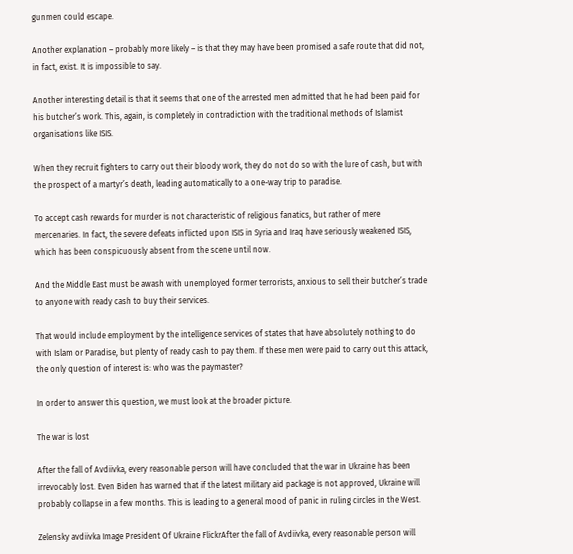gunmen could escape.

Another explanation – probably more likely – is that they may have been promised a safe route that did not, in fact, exist. It is impossible to say.

Another interesting detail is that it seems that one of the arrested men admitted that he had been paid for his butcher’s work. This, again, is completely in contradiction with the traditional methods of Islamist organisations like ISIS.

When they recruit fighters to carry out their bloody work, they do not do so with the lure of cash, but with the prospect of a martyr’s death, leading automatically to a one-way trip to paradise.

To accept cash rewards for murder is not characteristic of religious fanatics, but rather of mere mercenaries. In fact, the severe defeats inflicted upon ISIS in Syria and Iraq have seriously weakened ISIS, which has been conspicuously absent from the scene until now.

And the Middle East must be awash with unemployed former terrorists, anxious to sell their butcher’s trade to anyone with ready cash to buy their services.

That would include employment by the intelligence services of states that have absolutely nothing to do with Islam or Paradise, but plenty of ready cash to pay them. If these men were paid to carry out this attack, the only question of interest is: who was the paymaster?

In order to answer this question, we must look at the broader picture.

The war is lost

After the fall of Avdiivka, every reasonable person will have concluded that the war in Ukraine has been irrevocably lost. Even Biden has warned that if the latest military aid package is not approved, Ukraine will probably collapse in a few months. This is leading to a general mood of panic in ruling circles in the West.

Zelensky avdiivka Image President Of Ukraine FlickrAfter the fall of Avdiivka, every reasonable person will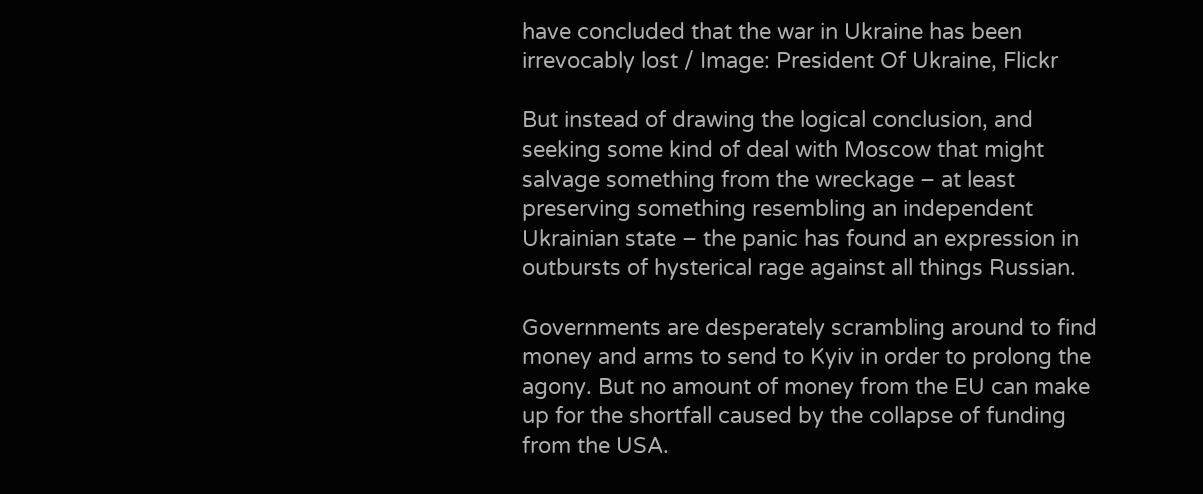have concluded that the war in Ukraine has been irrevocably lost / Image: President Of Ukraine, Flickr

But instead of drawing the logical conclusion, and seeking some kind of deal with Moscow that might salvage something from the wreckage – at least preserving something resembling an independent Ukrainian state – the panic has found an expression in outbursts of hysterical rage against all things Russian.

Governments are desperately scrambling around to find money and arms to send to Kyiv in order to prolong the agony. But no amount of money from the EU can make up for the shortfall caused by the collapse of funding from the USA.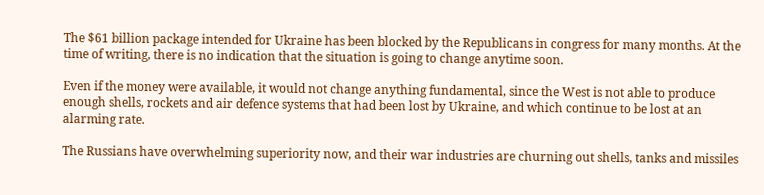The $61 billion package intended for Ukraine has been blocked by the Republicans in congress for many months. At the time of writing, there is no indication that the situation is going to change anytime soon.

Even if the money were available, it would not change anything fundamental, since the West is not able to produce enough shells, rockets and air defence systems that had been lost by Ukraine, and which continue to be lost at an alarming rate.

The Russians have overwhelming superiority now, and their war industries are churning out shells, tanks and missiles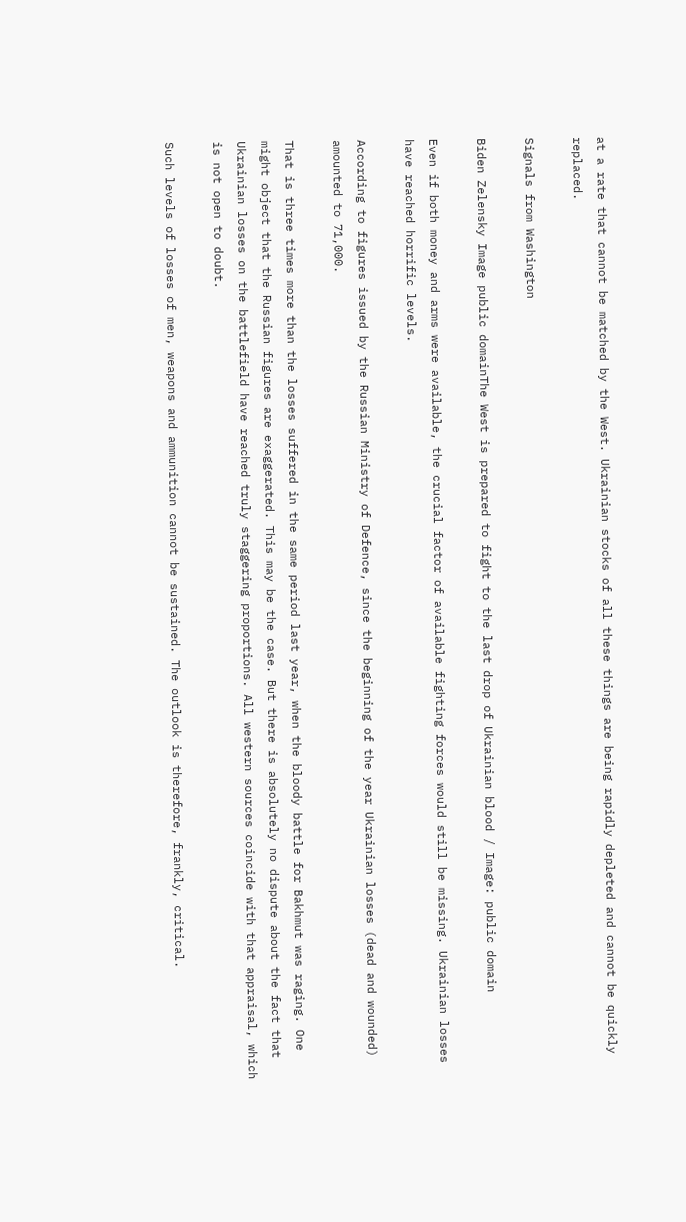at a rate that cannot be matched by the West. Ukrainian stocks of all these things are being rapidly depleted and cannot be quickly replaced.

Signals from Washington

Biden Zelensky Image public domainThe West is prepared to fight to the last drop of Ukrainian blood / Image: public domain

Even if both money and arms were available, the crucial factor of available fighting forces would still be missing. Ukrainian losses have reached horrific levels.

According to figures issued by the Russian Ministry of Defence, since the beginning of the year Ukrainian losses (dead and wounded) amounted to 71,000.

That is three times more than the losses suffered in the same period last year, when the bloody battle for Bakhmut was raging. One might object that the Russian figures are exaggerated. This may be the case. But there is absolutely no dispute about the fact that Ukrainian losses on the battlefield have reached truly staggering proportions. All western sources coincide with that appraisal, which is not open to doubt.

Such levels of losses of men, weapons and ammunition cannot be sustained. The outlook is therefore, frankly, critical.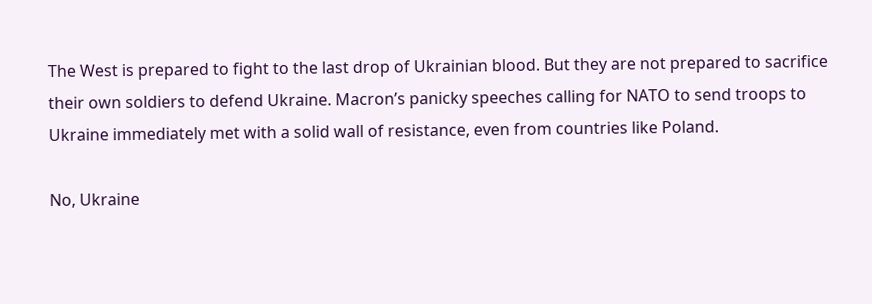The West is prepared to fight to the last drop of Ukrainian blood. But they are not prepared to sacrifice their own soldiers to defend Ukraine. Macron’s panicky speeches calling for NATO to send troops to Ukraine immediately met with a solid wall of resistance, even from countries like Poland.

No, Ukraine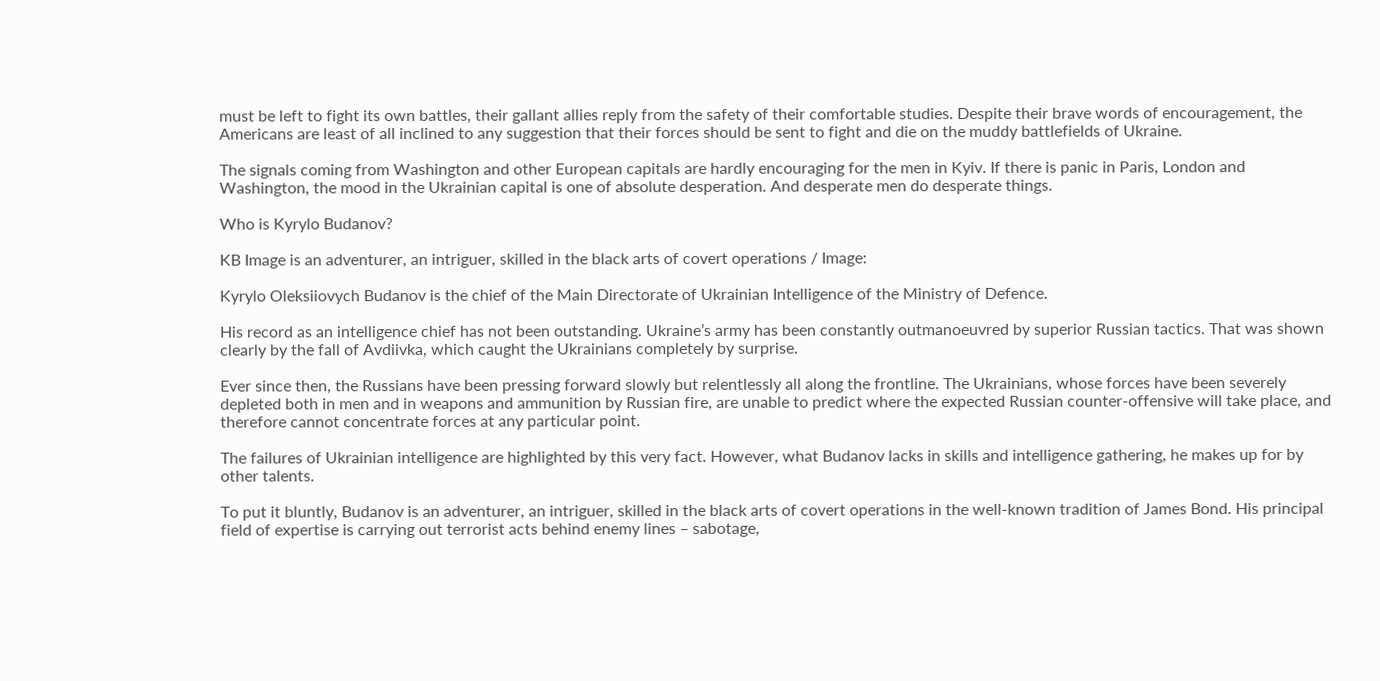must be left to fight its own battles, their gallant allies reply from the safety of their comfortable studies. Despite their brave words of encouragement, the Americans are least of all inclined to any suggestion that their forces should be sent to fight and die on the muddy battlefields of Ukraine.

The signals coming from Washington and other European capitals are hardly encouraging for the men in Kyiv. If there is panic in Paris, London and Washington, the mood in the Ukrainian capital is one of absolute desperation. And desperate men do desperate things.

Who is Kyrylo Budanov?

KB Image is an adventurer, an intriguer, skilled in the black arts of covert operations / Image:

Kyrylo Oleksiiovych Budanov is the chief of the Main Directorate of Ukrainian Intelligence of the Ministry of Defence.

His record as an intelligence chief has not been outstanding. Ukraine’s army has been constantly outmanoeuvred by superior Russian tactics. That was shown clearly by the fall of Avdiivka, which caught the Ukrainians completely by surprise.

Ever since then, the Russians have been pressing forward slowly but relentlessly all along the frontline. The Ukrainians, whose forces have been severely depleted both in men and in weapons and ammunition by Russian fire, are unable to predict where the expected Russian counter-offensive will take place, and therefore cannot concentrate forces at any particular point.

The failures of Ukrainian intelligence are highlighted by this very fact. However, what Budanov lacks in skills and intelligence gathering, he makes up for by other talents.

To put it bluntly, Budanov is an adventurer, an intriguer, skilled in the black arts of covert operations in the well-known tradition of James Bond. His principal field of expertise is carrying out terrorist acts behind enemy lines – sabotage,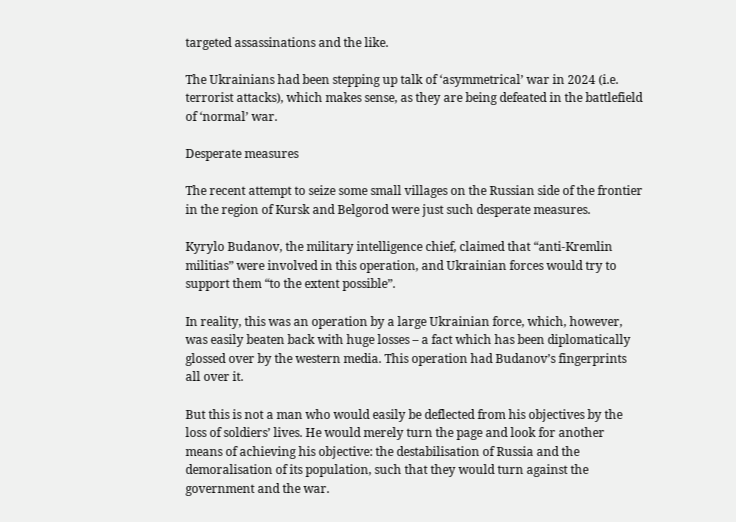targeted assassinations and the like.

The Ukrainians had been stepping up talk of ‘asymmetrical’ war in 2024 (i.e. terrorist attacks), which makes sense, as they are being defeated in the battlefield of ‘normal’ war.

Desperate measures

The recent attempt to seize some small villages on the Russian side of the frontier in the region of Kursk and Belgorod were just such desperate measures.

Kyrylo Budanov, the military intelligence chief, claimed that “anti-Kremlin militias” were involved in this operation, and Ukrainian forces would try to support them “to the extent possible”.

In reality, this was an operation by a large Ukrainian force, which, however, was easily beaten back with huge losses – a fact which has been diplomatically glossed over by the western media. This operation had Budanov’s fingerprints all over it.

But this is not a man who would easily be deflected from his objectives by the loss of soldiers’ lives. He would merely turn the page and look for another means of achieving his objective: the destabilisation of Russia and the demoralisation of its population, such that they would turn against the government and the war.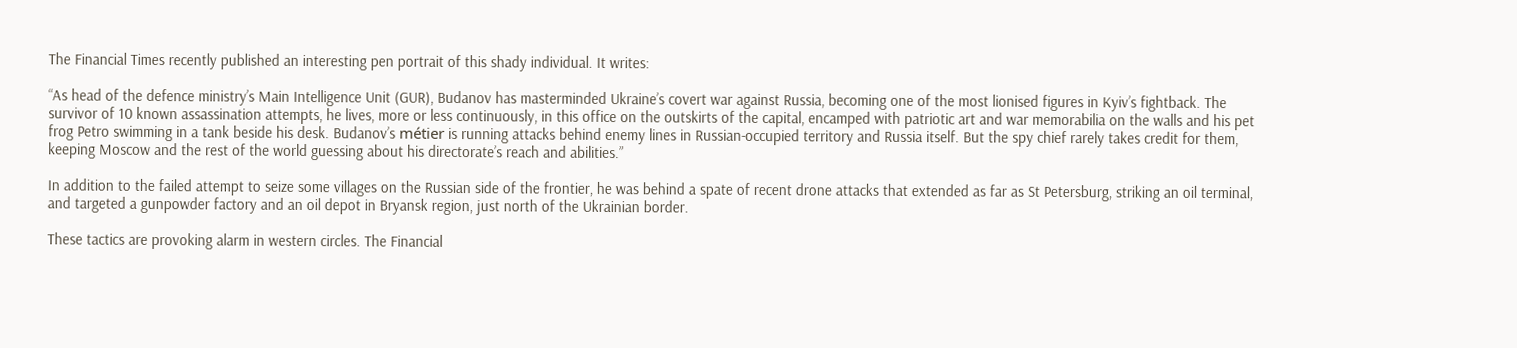The Financial Times recently published an interesting pen portrait of this shady individual. It writes:

“As head of the defence ministry’s Main Intelligence Unit (GUR), Budanov has masterminded Ukraine’s covert war against Russia, becoming one of the most lionised figures in Kyiv’s fightback. The survivor of 10 known assassination attempts, he lives, more or less continuously, in this office on the outskirts of the capital, encamped with patriotic art and war memorabilia on the walls and his pet frog Petro swimming in a tank beside his desk. Budanov’s métier is running attacks behind enemy lines in Russian-occupied territory and Russia itself. But the spy chief rarely takes credit for them, keeping Moscow and the rest of the world guessing about his directorate’s reach and abilities.”

In addition to the failed attempt to seize some villages on the Russian side of the frontier, he was behind a spate of recent drone attacks that extended as far as St Petersburg, striking an oil terminal, and targeted a gunpowder factory and an oil depot in Bryansk region, just north of the Ukrainian border.

These tactics are provoking alarm in western circles. The Financial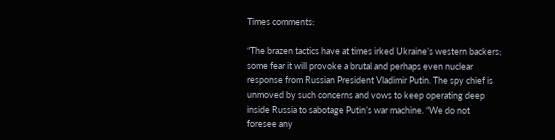Times comments:

“The brazen tactics have at times irked Ukraine’s western backers; some fear it will provoke a brutal and perhaps even nuclear response from Russian President Vladimir Putin. The spy chief is unmoved by such concerns and vows to keep operating deep inside Russia to sabotage Putin’s war machine. “We do not foresee any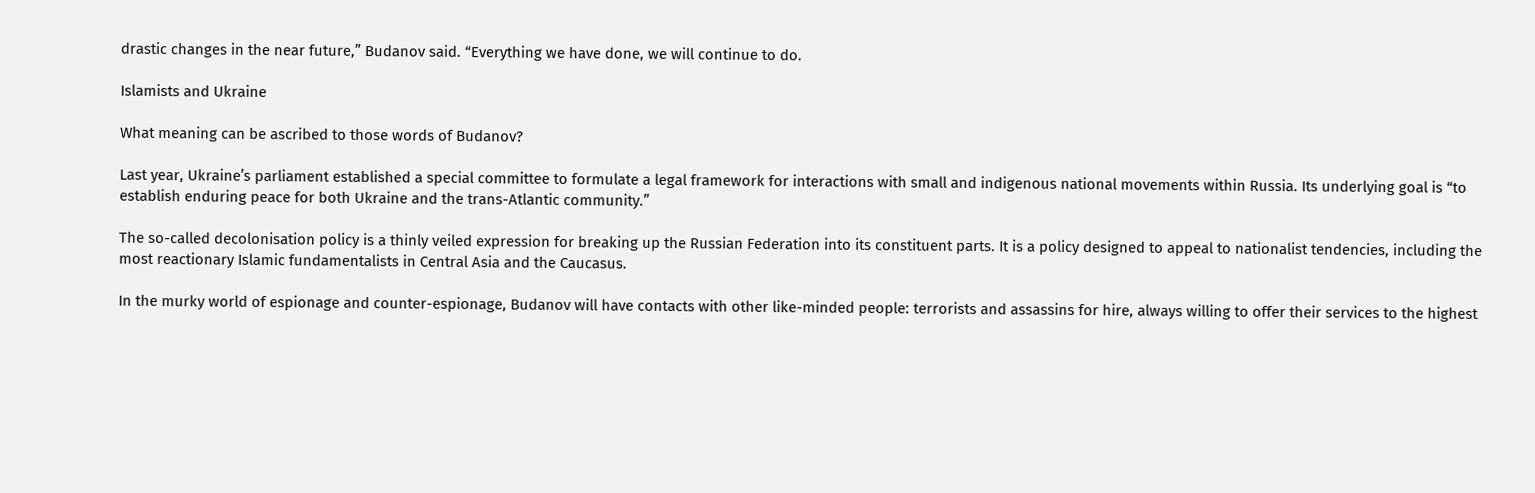drastic changes in the near future,” Budanov said. “Everything we have done, we will continue to do.

Islamists and Ukraine

What meaning can be ascribed to those words of Budanov?

Last year, Ukraine’s parliament established a special committee to formulate a legal framework for interactions with small and indigenous national movements within Russia. Its underlying goal is “to establish enduring peace for both Ukraine and the trans-Atlantic community.”

The so-called decolonisation policy is a thinly veiled expression for breaking up the Russian Federation into its constituent parts. It is a policy designed to appeal to nationalist tendencies, including the most reactionary Islamic fundamentalists in Central Asia and the Caucasus.

In the murky world of espionage and counter-espionage, Budanov will have contacts with other like-minded people: terrorists and assassins for hire, always willing to offer their services to the highest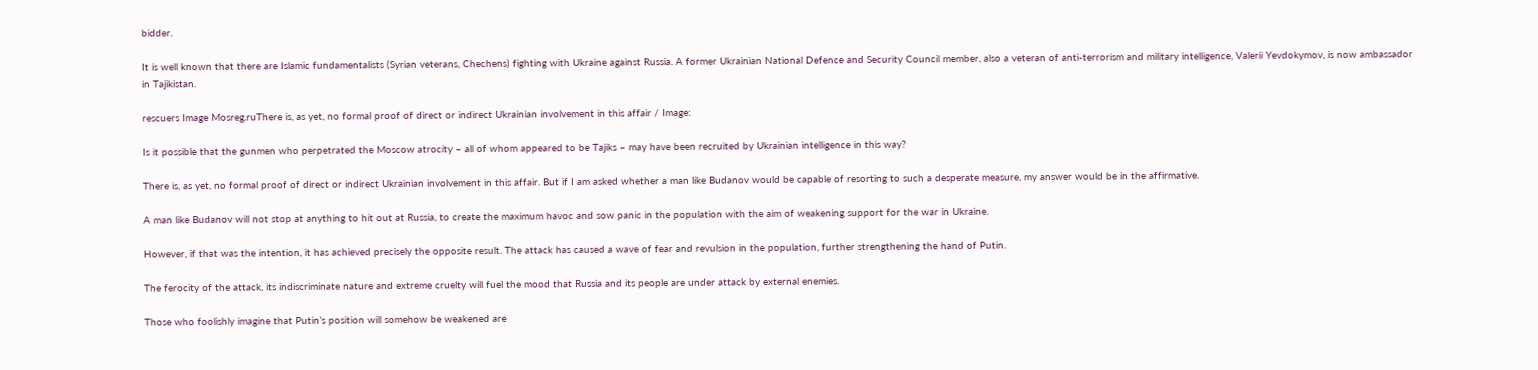bidder.

It is well known that there are Islamic fundamentalists (Syrian veterans, Chechens) fighting with Ukraine against Russia. A former Ukrainian National Defence and Security Council member, also a veteran of anti-terrorism and military intelligence, Valerii Yevdokymov, is now ambassador in Tajikistan.

rescuers Image Mosreg.ruThere is, as yet, no formal proof of direct or indirect Ukrainian involvement in this affair / Image:

Is it possible that the gunmen who perpetrated the Moscow atrocity – all of whom appeared to be Tajiks – may have been recruited by Ukrainian intelligence in this way?

There is, as yet, no formal proof of direct or indirect Ukrainian involvement in this affair. But if I am asked whether a man like Budanov would be capable of resorting to such a desperate measure, my answer would be in the affirmative.

A man like Budanov will not stop at anything to hit out at Russia, to create the maximum havoc and sow panic in the population with the aim of weakening support for the war in Ukraine.

However, if that was the intention, it has achieved precisely the opposite result. The attack has caused a wave of fear and revulsion in the population, further strengthening the hand of Putin.

The ferocity of the attack, its indiscriminate nature and extreme cruelty will fuel the mood that Russia and its people are under attack by external enemies.

Those who foolishly imagine that Putin’s position will somehow be weakened are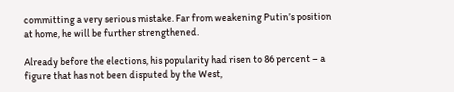committing a very serious mistake. Far from weakening Putin’s position at home, he will be further strengthened.

Already before the elections, his popularity had risen to 86 percent – a figure that has not been disputed by the West,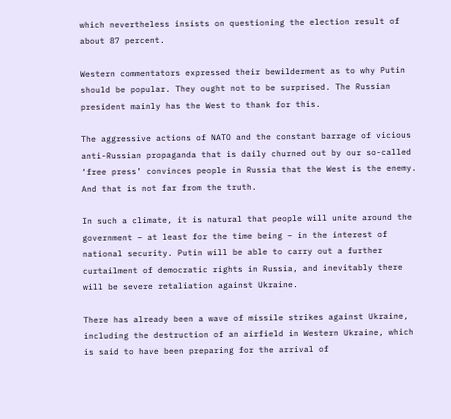which nevertheless insists on questioning the election result of about 87 percent.

Western commentators expressed their bewilderment as to why Putin should be popular. They ought not to be surprised. The Russian president mainly has the West to thank for this.

The aggressive actions of NATO and the constant barrage of vicious anti-Russian propaganda that is daily churned out by our so-called ‘free press’ convinces people in Russia that the West is the enemy. And that is not far from the truth.

In such a climate, it is natural that people will unite around the government – at least for the time being – in the interest of national security. Putin will be able to carry out a further curtailment of democratic rights in Russia, and inevitably there will be severe retaliation against Ukraine.

There has already been a wave of missile strikes against Ukraine, including the destruction of an airfield in Western Ukraine, which is said to have been preparing for the arrival of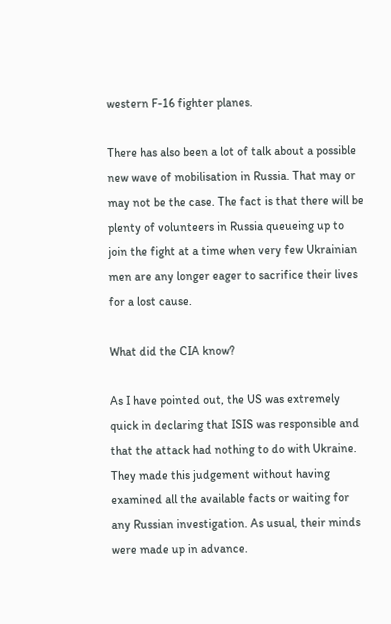western F-16 fighter planes.

There has also been a lot of talk about a possible new wave of mobilisation in Russia. That may or may not be the case. The fact is that there will be plenty of volunteers in Russia queueing up to join the fight at a time when very few Ukrainian men are any longer eager to sacrifice their lives for a lost cause.

What did the CIA know?

As I have pointed out, the US was extremely quick in declaring that ISIS was responsible and that the attack had nothing to do with Ukraine. They made this judgement without having examined all the available facts or waiting for any Russian investigation. As usual, their minds were made up in advance.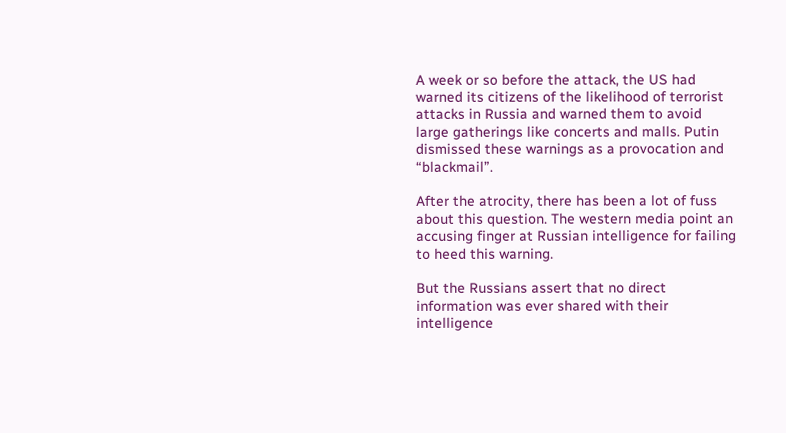A week or so before the attack, the US had warned its citizens of the likelihood of terrorist attacks in Russia and warned them to avoid large gatherings like concerts and malls. Putin dismissed these warnings as a provocation and “blackmail”.

After the atrocity, there has been a lot of fuss about this question. The western media point an accusing finger at Russian intelligence for failing to heed this warning.

But the Russians assert that no direct information was ever shared with their intelligence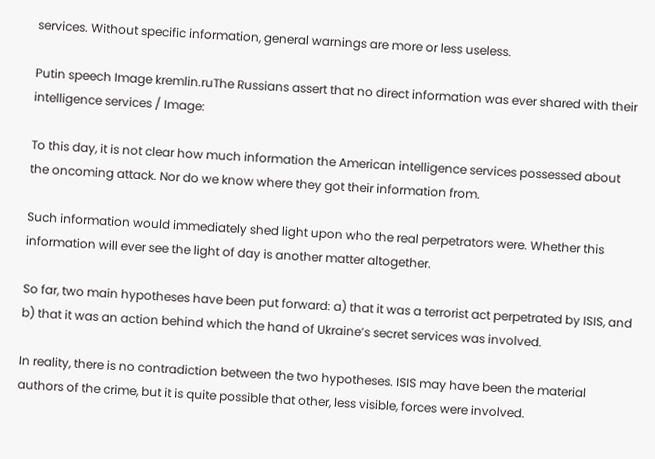services. Without specific information, general warnings are more or less useless.

Putin speech Image kremlin.ruThe Russians assert that no direct information was ever shared with their intelligence services / Image:

To this day, it is not clear how much information the American intelligence services possessed about the oncoming attack. Nor do we know where they got their information from.

Such information would immediately shed light upon who the real perpetrators were. Whether this information will ever see the light of day is another matter altogether.

So far, two main hypotheses have been put forward: a) that it was a terrorist act perpetrated by ISIS, and b) that it was an action behind which the hand of Ukraine’s secret services was involved.

In reality, there is no contradiction between the two hypotheses. ISIS may have been the material authors of the crime, but it is quite possible that other, less visible, forces were involved.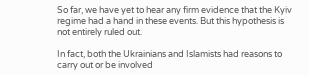So far, we have yet to hear any firm evidence that the Kyiv regime had a hand in these events. But this hypothesis is not entirely ruled out.

In fact, both the Ukrainians and Islamists had reasons to carry out or be involved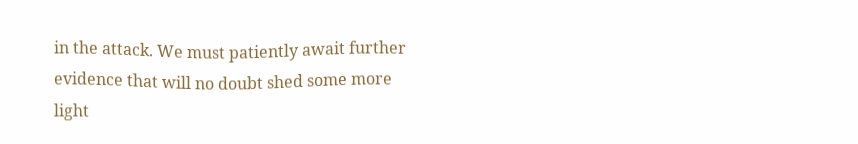in the attack. We must patiently await further evidence that will no doubt shed some more light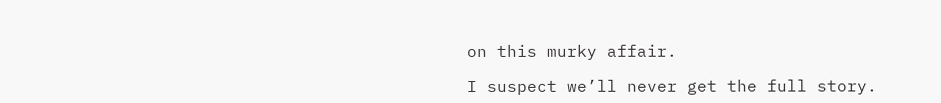on this murky affair.

I suspect we’ll never get the full story.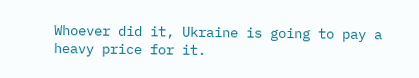Whoever did it, Ukraine is going to pay a heavy price for it.